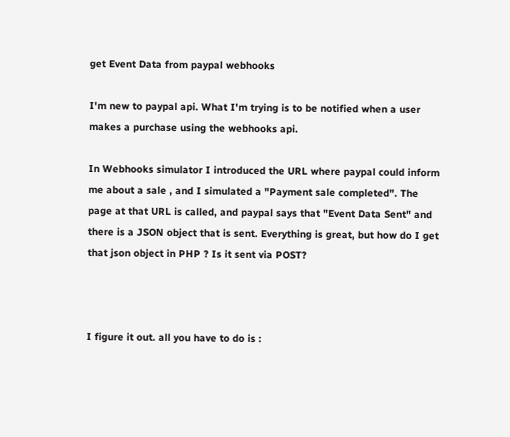get Event Data from paypal webhooks

I'm new to paypal api. What I'm trying is to be notified when a user makes a purchase using the webhooks api.

In Webhooks simulator I introduced the URL where paypal could inform me about a sale , and I simulated a "Payment sale completed". The page at that URL is called, and paypal says that "Event Data Sent" and there is a JSON object that is sent. Everything is great, but how do I get that json object in PHP ? Is it sent via POST?



I figure it out. all you have to do is :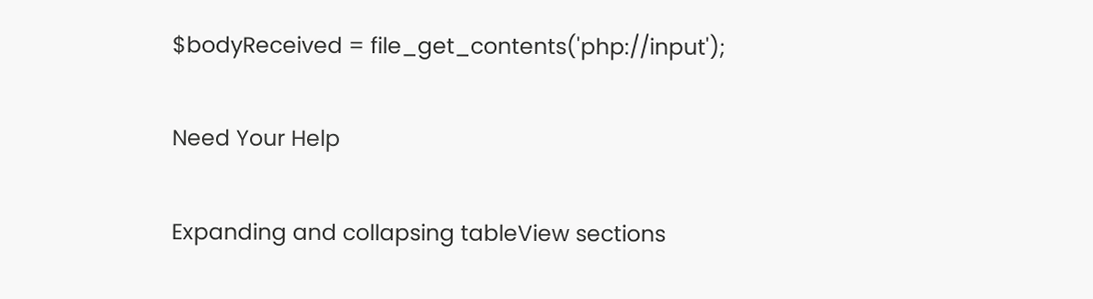$bodyReceived = file_get_contents('php://input');

Need Your Help

Expanding and collapsing tableView sections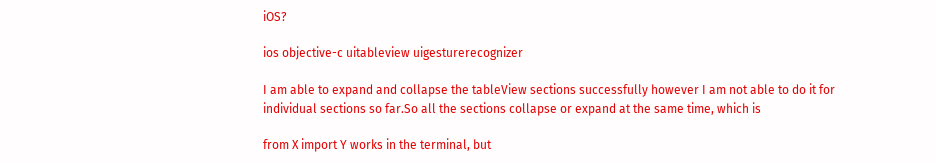iOS?

ios objective-c uitableview uigesturerecognizer

I am able to expand and collapse the tableView sections successfully however I am not able to do it for individual sections so far.So all the sections collapse or expand at the same time, which is

from X import Y works in the terminal, but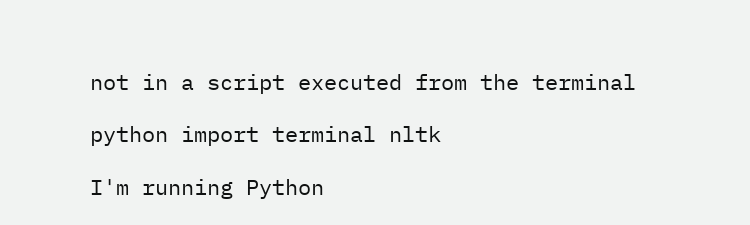not in a script executed from the terminal

python import terminal nltk

I'm running Python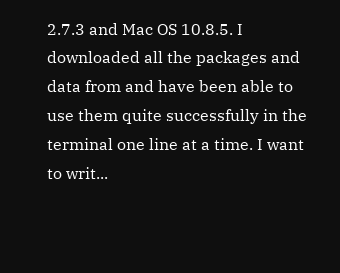2.7.3 and Mac OS 10.8.5. I downloaded all the packages and data from and have been able to use them quite successfully in the terminal one line at a time. I want to writ...